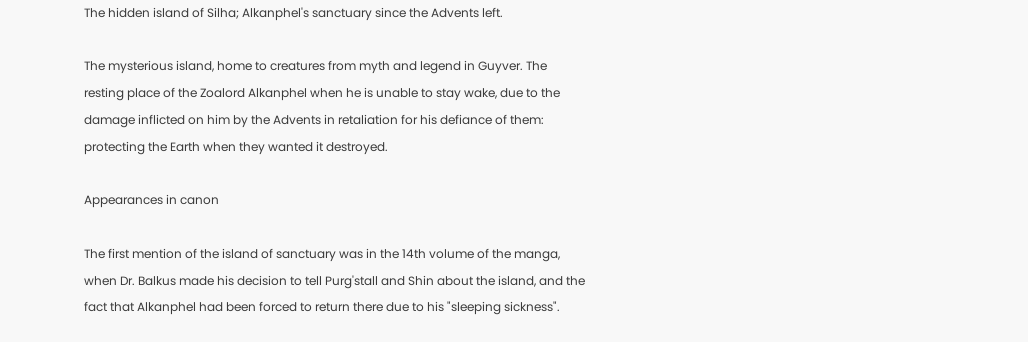The hidden island of Silha; Alkanphel's sanctuary since the Advents left.

The mysterious island, home to creatures from myth and legend in Guyver. The resting place of the Zoalord Alkanphel when he is unable to stay wake, due to the damage inflicted on him by the Advents in retaliation for his defiance of them: protecting the Earth when they wanted it destroyed.

Appearances in canon

The first mention of the island of sanctuary was in the 14th volume of the manga, when Dr. Balkus made his decision to tell Purg'stall and Shin about the island, and the fact that Alkanphel had been forced to return there due to his "sleeping sickness".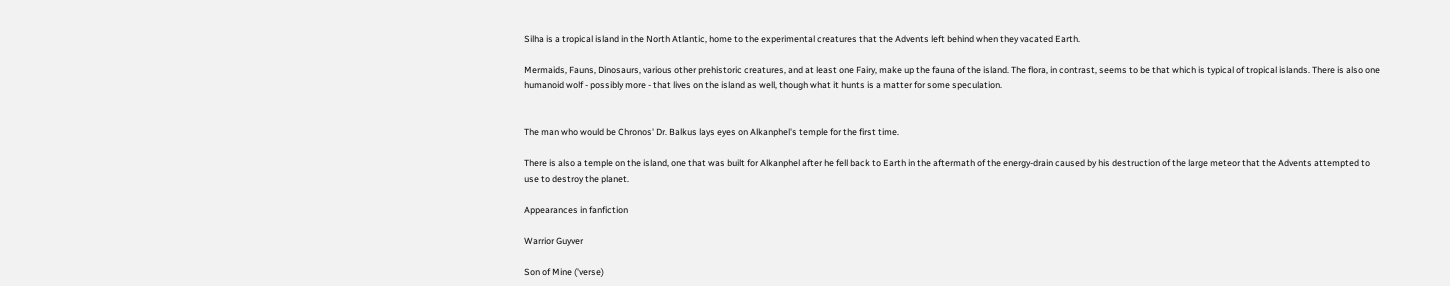Silha is a tropical island in the North Atlantic, home to the experimental creatures that the Advents left behind when they vacated Earth.

Mermaids, Fauns, Dinosaurs, various other prehistoric creatures, and at least one Fairy, make up the fauna of the island. The flora, in contrast, seems to be that which is typical of tropical islands. There is also one humanoid wolf - possibly more - that lives on the island as well, though what it hunts is a matter for some speculation.


The man who would be Chronos' Dr. Balkus lays eyes on Alkanphel's temple for the first time.

There is also a temple on the island, one that was built for Alkanphel after he fell back to Earth in the aftermath of the energy-drain caused by his destruction of the large meteor that the Advents attempted to use to destroy the planet.

Appearances in fanfiction

Warrior Guyver

Son of Mine ('verse)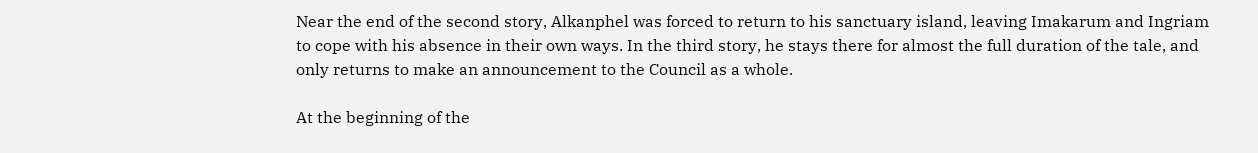Near the end of the second story, Alkanphel was forced to return to his sanctuary island, leaving Imakarum and Ingriam to cope with his absence in their own ways. In the third story, he stays there for almost the full duration of the tale, and only returns to make an announcement to the Council as a whole.

At the beginning of the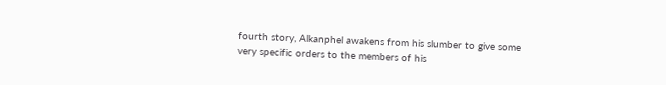fourth story, Alkanphel awakens from his slumber to give some very specific orders to the members of his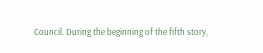Council. During the beginning of the fifth story,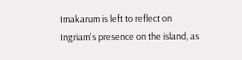Imakarum is left to reflect on Ingriam's presence on the island, as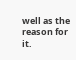well as the reason for it.